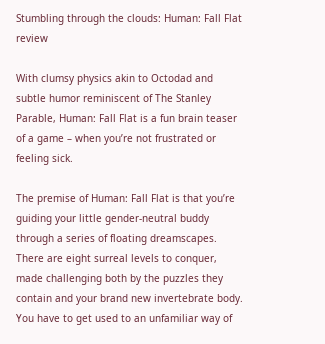Stumbling through the clouds: Human: Fall Flat review

With clumsy physics akin to Octodad and subtle humor reminiscent of The Stanley Parable, Human: Fall Flat is a fun brain teaser of a game – when you’re not frustrated or feeling sick.

The premise of Human: Fall Flat is that you’re guiding your little gender-neutral buddy through a series of floating dreamscapes. There are eight surreal levels to conquer, made challenging both by the puzzles they contain and your brand new invertebrate body. You have to get used to an unfamiliar way of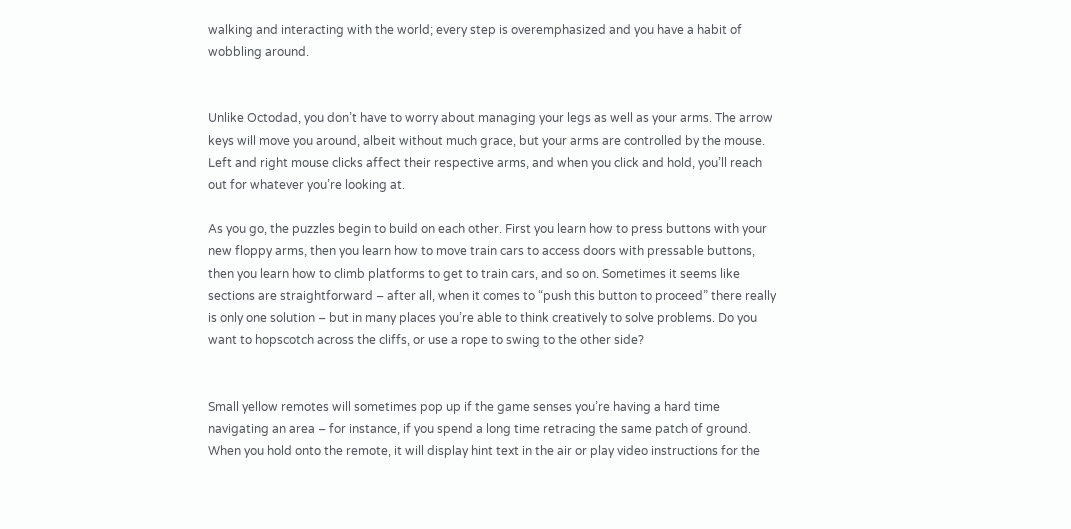walking and interacting with the world; every step is overemphasized and you have a habit of wobbling around.


Unlike Octodad, you don’t have to worry about managing your legs as well as your arms. The arrow keys will move you around, albeit without much grace, but your arms are controlled by the mouse. Left and right mouse clicks affect their respective arms, and when you click and hold, you’ll reach out for whatever you’re looking at.

As you go, the puzzles begin to build on each other. First you learn how to press buttons with your new floppy arms, then you learn how to move train cars to access doors with pressable buttons, then you learn how to climb platforms to get to train cars, and so on. Sometimes it seems like sections are straightforward – after all, when it comes to “push this button to proceed” there really is only one solution – but in many places you’re able to think creatively to solve problems. Do you want to hopscotch across the cliffs, or use a rope to swing to the other side?


Small yellow remotes will sometimes pop up if the game senses you’re having a hard time navigating an area – for instance, if you spend a long time retracing the same patch of ground. When you hold onto the remote, it will display hint text in the air or play video instructions for the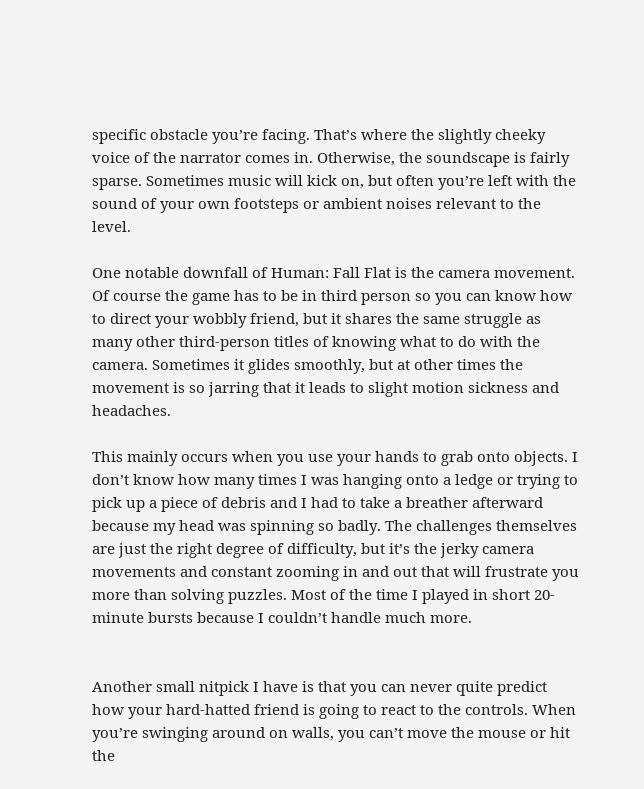specific obstacle you’re facing. That’s where the slightly cheeky voice of the narrator comes in. Otherwise, the soundscape is fairly sparse. Sometimes music will kick on, but often you’re left with the sound of your own footsteps or ambient noises relevant to the level.

One notable downfall of Human: Fall Flat is the camera movement. Of course the game has to be in third person so you can know how to direct your wobbly friend, but it shares the same struggle as many other third-person titles of knowing what to do with the camera. Sometimes it glides smoothly, but at other times the movement is so jarring that it leads to slight motion sickness and headaches.

This mainly occurs when you use your hands to grab onto objects. I don’t know how many times I was hanging onto a ledge or trying to pick up a piece of debris and I had to take a breather afterward because my head was spinning so badly. The challenges themselves are just the right degree of difficulty, but it’s the jerky camera movements and constant zooming in and out that will frustrate you more than solving puzzles. Most of the time I played in short 20-minute bursts because I couldn’t handle much more.


Another small nitpick I have is that you can never quite predict how your hard-hatted friend is going to react to the controls. When you’re swinging around on walls, you can’t move the mouse or hit the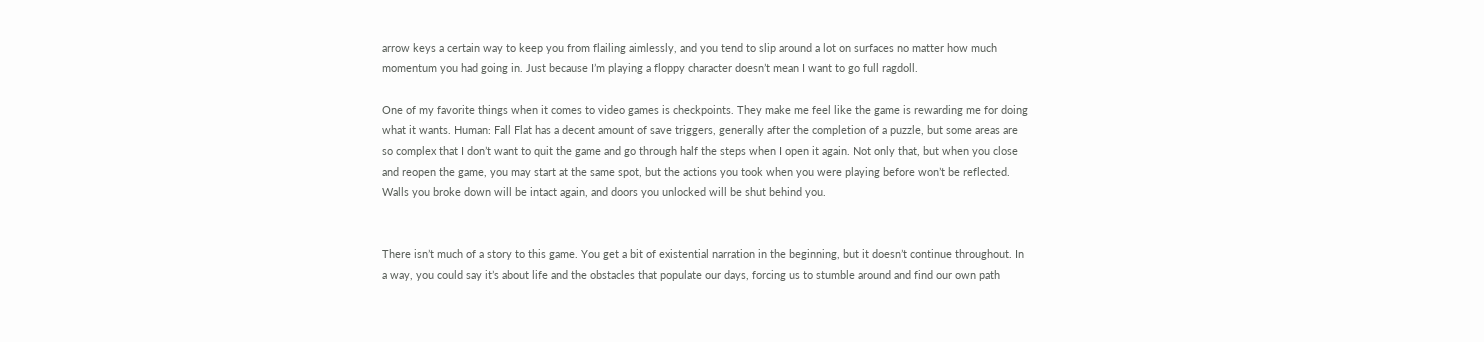arrow keys a certain way to keep you from flailing aimlessly, and you tend to slip around a lot on surfaces no matter how much momentum you had going in. Just because I’m playing a floppy character doesn’t mean I want to go full ragdoll.

One of my favorite things when it comes to video games is checkpoints. They make me feel like the game is rewarding me for doing what it wants. Human: Fall Flat has a decent amount of save triggers, generally after the completion of a puzzle, but some areas are so complex that I don’t want to quit the game and go through half the steps when I open it again. Not only that, but when you close and reopen the game, you may start at the same spot, but the actions you took when you were playing before won’t be reflected. Walls you broke down will be intact again, and doors you unlocked will be shut behind you.


There isn’t much of a story to this game. You get a bit of existential narration in the beginning, but it doesn’t continue throughout. In a way, you could say it’s about life and the obstacles that populate our days, forcing us to stumble around and find our own path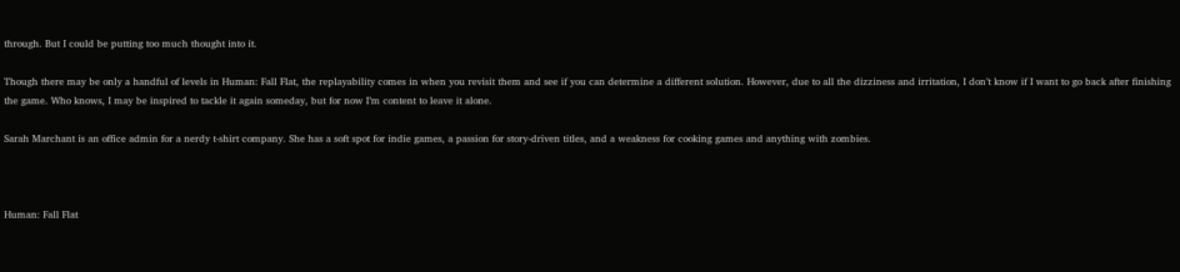through. But I could be putting too much thought into it.

Though there may be only a handful of levels in Human: Fall Flat, the replayability comes in when you revisit them and see if you can determine a different solution. However, due to all the dizziness and irritation, I don’t know if I want to go back after finishing the game. Who knows, I may be inspired to tackle it again someday, but for now I’m content to leave it alone.

Sarah Marchant is an office admin for a nerdy t-shirt company. She has a soft spot for indie games, a passion for story-driven titles, and a weakness for cooking games and anything with zombies.



Human: Fall Flat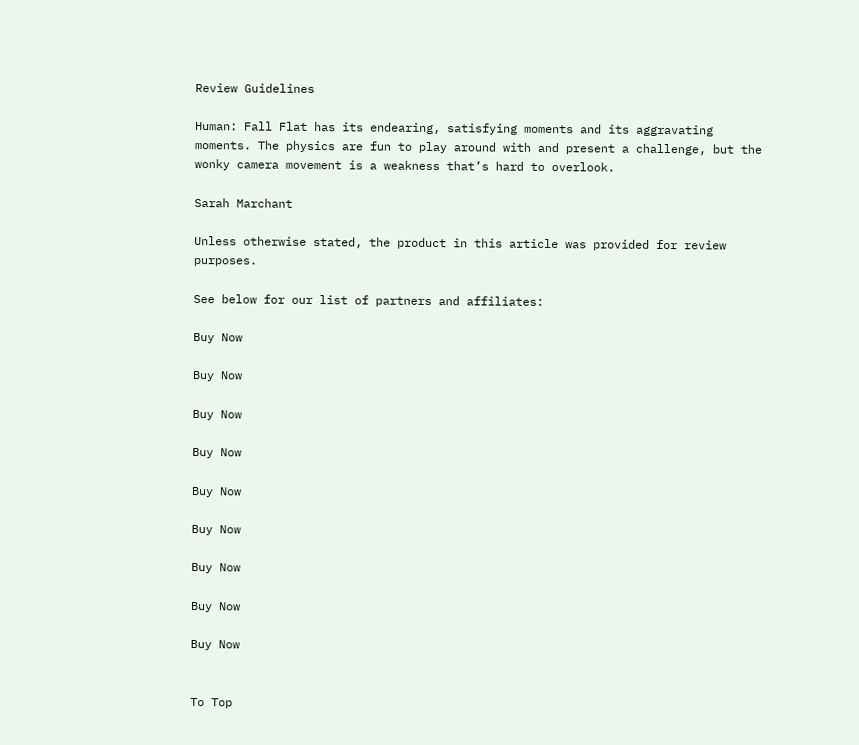Review Guidelines

Human: Fall Flat has its endearing, satisfying moments and its aggravating moments. The physics are fun to play around with and present a challenge, but the wonky camera movement is a weakness that’s hard to overlook.

Sarah Marchant

Unless otherwise stated, the product in this article was provided for review purposes.

See below for our list of partners and affiliates:

Buy Now

Buy Now

Buy Now

Buy Now

Buy Now

Buy Now

Buy Now

Buy Now

Buy Now


To Top